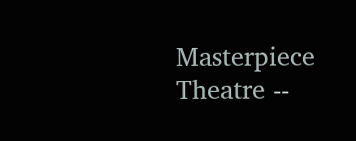Masterpiece Theatre --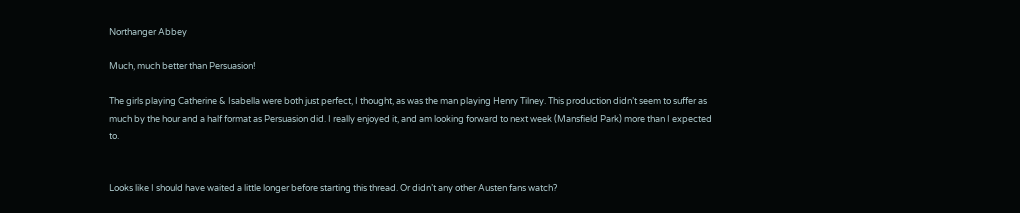Northanger Abbey

Much, much better than Persuasion!

The girls playing Catherine & Isabella were both just perfect, I thought, as was the man playing Henry Tilney. This production didn’t seem to suffer as much by the hour and a half format as Persuasion did. I really enjoyed it, and am looking forward to next week (Mansfield Park) more than I expected to.


Looks like I should have waited a little longer before starting this thread. Or didn’t any other Austen fans watch?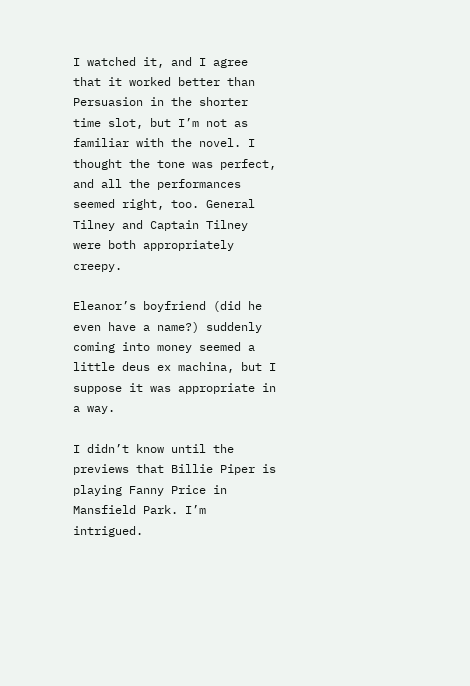I watched it, and I agree that it worked better than Persuasion in the shorter time slot, but I’m not as familiar with the novel. I thought the tone was perfect, and all the performances seemed right, too. General Tilney and Captain Tilney were both appropriately creepy.

Eleanor’s boyfriend (did he even have a name?) suddenly coming into money seemed a little deus ex machina, but I suppose it was appropriate in a way.

I didn’t know until the previews that Billie Piper is playing Fanny Price in Mansfield Park. I’m intrigued.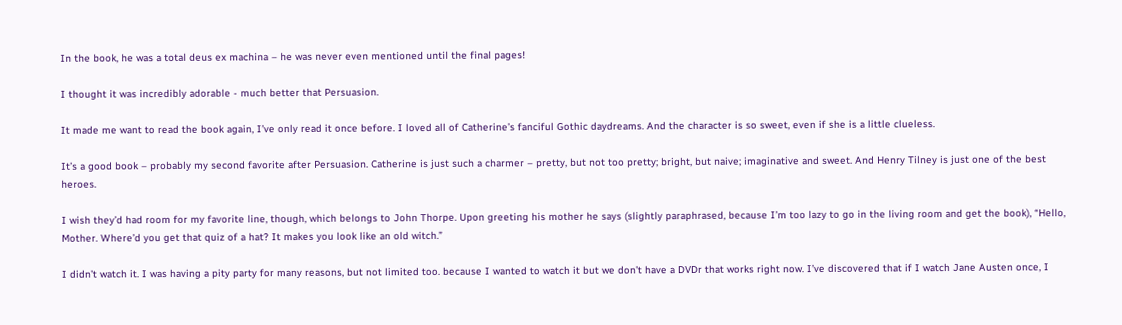In the book, he was a total deus ex machina – he was never even mentioned until the final pages!

I thought it was incredibly adorable - much better that Persuasion.

It made me want to read the book again, I’ve only read it once before. I loved all of Catherine’s fanciful Gothic daydreams. And the character is so sweet, even if she is a little clueless.

It’s a good book – probably my second favorite after Persuasion. Catherine is just such a charmer – pretty, but not too pretty; bright, but naive; imaginative and sweet. And Henry Tilney is just one of the best heroes.

I wish they’d had room for my favorite line, though, which belongs to John Thorpe. Upon greeting his mother he says (slightly paraphrased, because I’m too lazy to go in the living room and get the book), “Hello, Mother. Where’d you get that quiz of a hat? It makes you look like an old witch.”

I didn’t watch it. I was having a pity party for many reasons, but not limited too. because I wanted to watch it but we don’t have a DVDr that works right now. I’ve discovered that if I watch Jane Austen once, I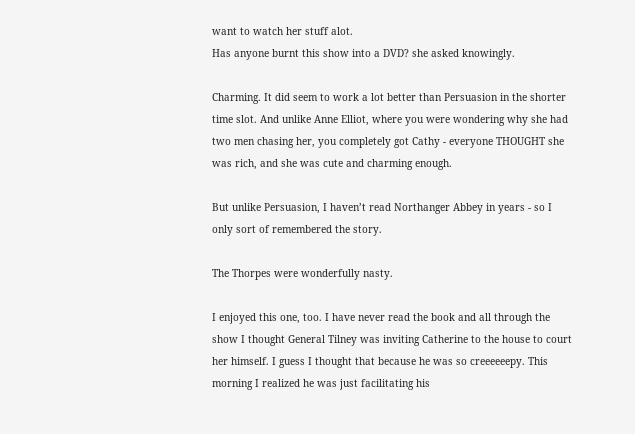want to watch her stuff alot.
Has anyone burnt this show into a DVD? she asked knowingly.

Charming. It did seem to work a lot better than Persuasion in the shorter time slot. And unlike Anne Elliot, where you were wondering why she had two men chasing her, you completely got Cathy - everyone THOUGHT she was rich, and she was cute and charming enough.

But unlike Persuasion, I haven’t read Northanger Abbey in years - so I only sort of remembered the story.

The Thorpes were wonderfully nasty.

I enjoyed this one, too. I have never read the book and all through the show I thought General Tilney was inviting Catherine to the house to court her himself. I guess I thought that because he was so creeeeeepy. This morning I realized he was just facilitating his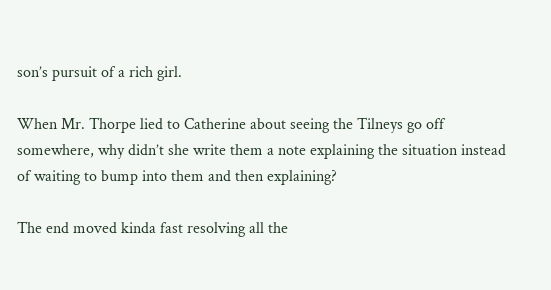son’s pursuit of a rich girl.

When Mr. Thorpe lied to Catherine about seeing the Tilneys go off somewhere, why didn’t she write them a note explaining the situation instead of waiting to bump into them and then explaining?

The end moved kinda fast resolving all the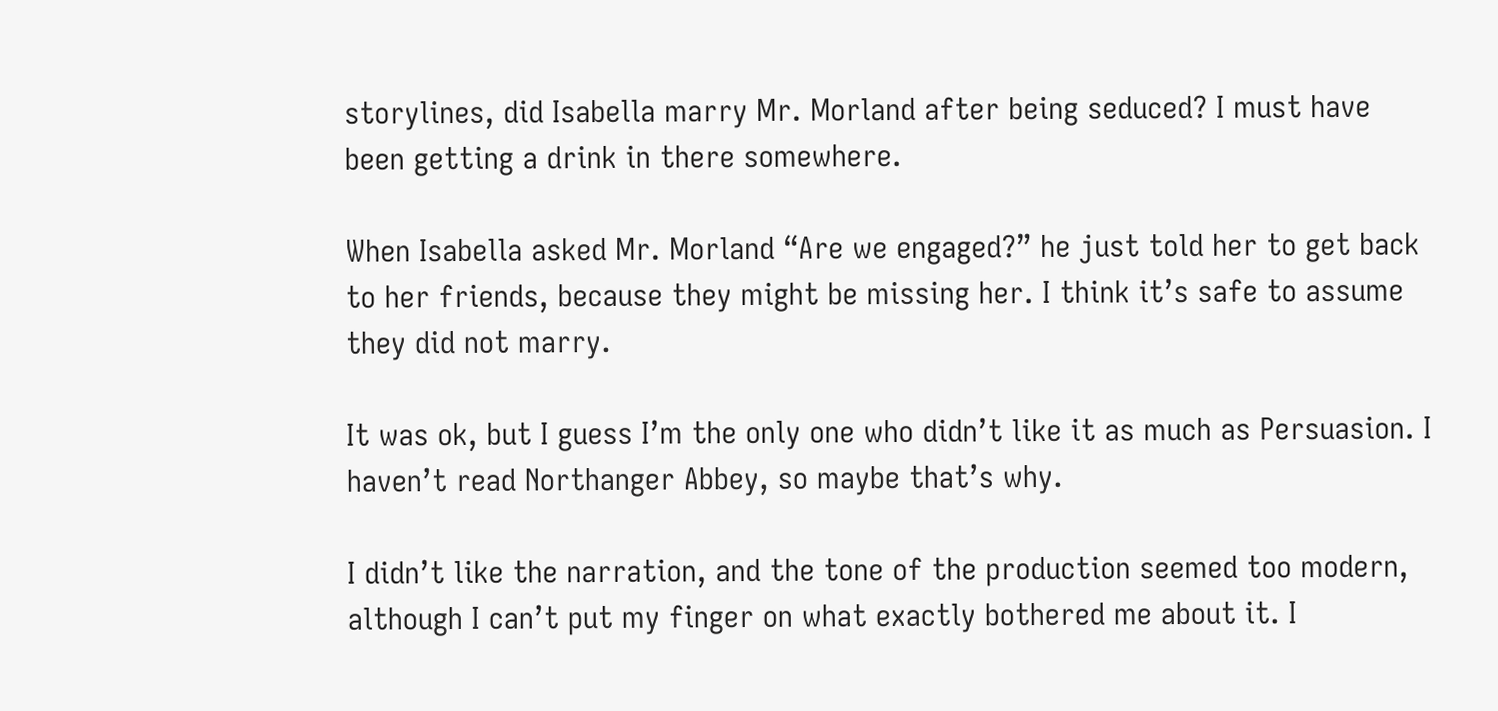storylines, did Isabella marry Mr. Morland after being seduced? I must have been getting a drink in there somewhere.

When Isabella asked Mr. Morland “Are we engaged?” he just told her to get back to her friends, because they might be missing her. I think it’s safe to assume they did not marry.

It was ok, but I guess I’m the only one who didn’t like it as much as Persuasion. I haven’t read Northanger Abbey, so maybe that’s why.

I didn’t like the narration, and the tone of the production seemed too modern, although I can’t put my finger on what exactly bothered me about it. I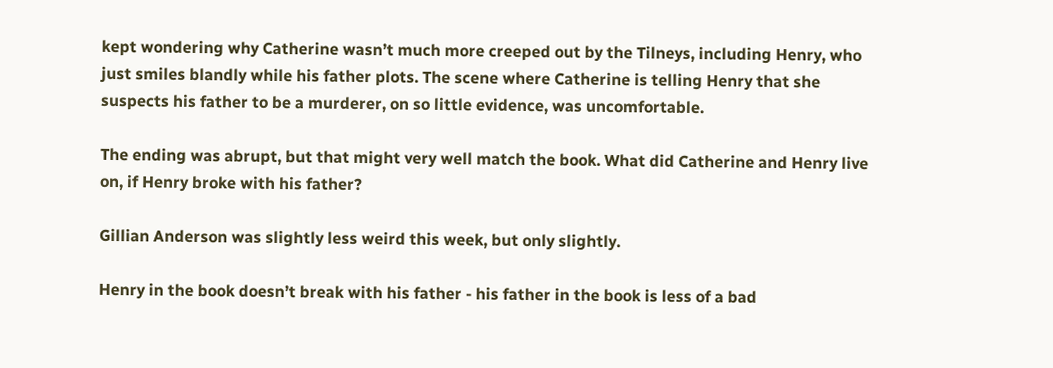kept wondering why Catherine wasn’t much more creeped out by the Tilneys, including Henry, who just smiles blandly while his father plots. The scene where Catherine is telling Henry that she suspects his father to be a murderer, on so little evidence, was uncomfortable.

The ending was abrupt, but that might very well match the book. What did Catherine and Henry live on, if Henry broke with his father?

Gillian Anderson was slightly less weird this week, but only slightly.

Henry in the book doesn’t break with his father - his father in the book is less of a bad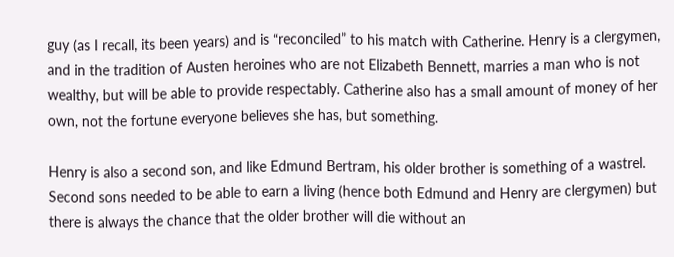guy (as I recall, its been years) and is “reconciled” to his match with Catherine. Henry is a clergymen, and in the tradition of Austen heroines who are not Elizabeth Bennett, marries a man who is not wealthy, but will be able to provide respectably. Catherine also has a small amount of money of her own, not the fortune everyone believes she has, but something.

Henry is also a second son, and like Edmund Bertram, his older brother is something of a wastrel. Second sons needed to be able to earn a living (hence both Edmund and Henry are clergymen) but there is always the chance that the older brother will die without an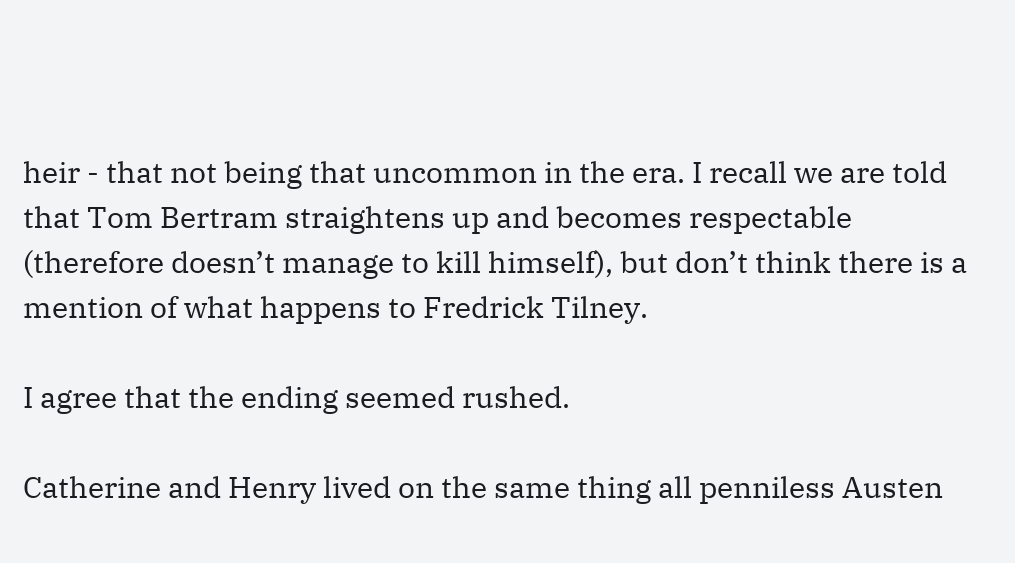heir - that not being that uncommon in the era. I recall we are told that Tom Bertram straightens up and becomes respectable (therefore doesn’t manage to kill himself), but don’t think there is a mention of what happens to Fredrick Tilney.

I agree that the ending seemed rushed.

Catherine and Henry lived on the same thing all penniless Austen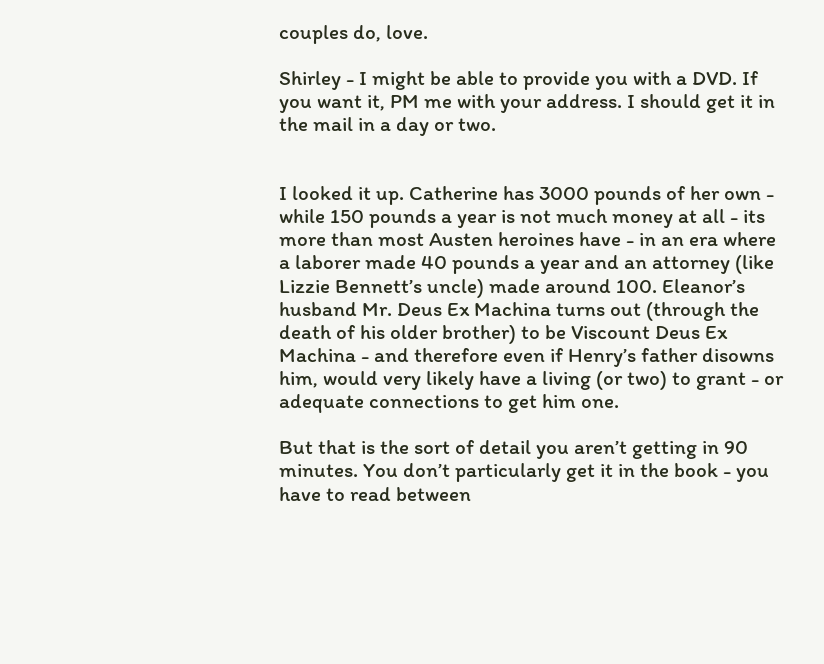couples do, love.

Shirley - I might be able to provide you with a DVD. If you want it, PM me with your address. I should get it in the mail in a day or two.


I looked it up. Catherine has 3000 pounds of her own - while 150 pounds a year is not much money at all - its more than most Austen heroines have - in an era where a laborer made 40 pounds a year and an attorney (like Lizzie Bennett’s uncle) made around 100. Eleanor’s husband Mr. Deus Ex Machina turns out (through the death of his older brother) to be Viscount Deus Ex Machina - and therefore even if Henry’s father disowns him, would very likely have a living (or two) to grant - or adequate connections to get him one.

But that is the sort of detail you aren’t getting in 90 minutes. You don’t particularly get it in the book - you have to read between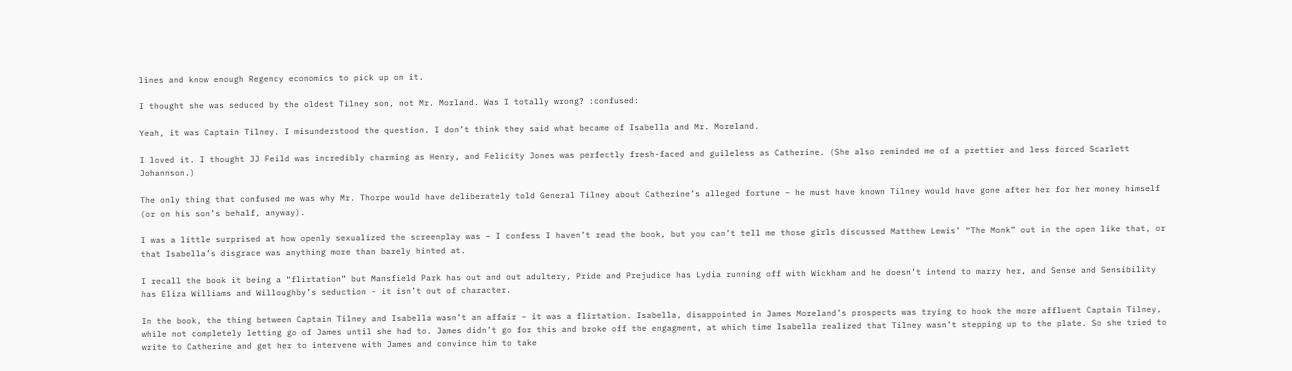lines and know enough Regency economics to pick up on it.

I thought she was seduced by the oldest Tilney son, not Mr. Morland. Was I totally wrong? :confused:

Yeah, it was Captain Tilney. I misunderstood the question. I don’t think they said what became of Isabella and Mr. Moreland.

I loved it. I thought JJ Feild was incredibly charming as Henry, and Felicity Jones was perfectly fresh-faced and guileless as Catherine. (She also reminded me of a prettier and less forced Scarlett Johannson.)

The only thing that confused me was why Mr. Thorpe would have deliberately told General Tilney about Catherine’s alleged fortune – he must have known Tilney would have gone after her for her money himself (or on his son’s behalf, anyway).

I was a little surprised at how openly sexualized the screenplay was – I confess I haven’t read the book, but you can’t tell me those girls discussed Matthew Lewis’ “The Monk” out in the open like that, or that Isabella’s disgrace was anything more than barely hinted at.

I recall the book it being a “flirtation” but Mansfield Park has out and out adultery, Pride and Prejudice has Lydia running off with Wickham and he doesn’t intend to marry her, and Sense and Sensibility has Eliza Williams and Willoughby’s seduction - it isn’t out of character.

In the book, the thing between Captain Tilney and Isabella wasn’t an affair – it was a flirtation. Isabella, disappointed in James Moreland’s prospects was trying to hook the more affluent Captain Tilney, while not completely letting go of James until she had to. James didn’t go for this and broke off the engagment, at which time Isabella realized that Tilney wasn’t stepping up to the plate. So she tried to write to Catherine and get her to intervene with James and convince him to take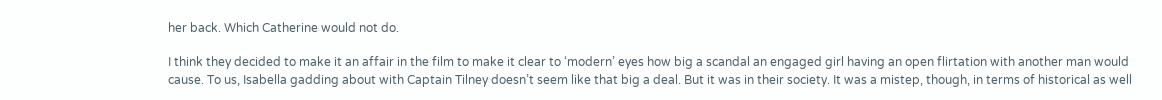her back. Which Catherine would not do.

I think they decided to make it an affair in the film to make it clear to ‘modern’ eyes how big a scandal an engaged girl having an open flirtation with another man would cause. To us, Isabella gadding about with Captain Tilney doesn’t seem like that big a deal. But it was in their society. It was a mistep, though, in terms of historical as well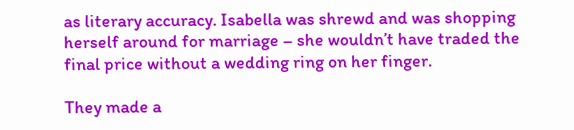as literary accuracy. Isabella was shrewd and was shopping herself around for marriage – she wouldn’t have traded the final price without a wedding ring on her finger.

They made a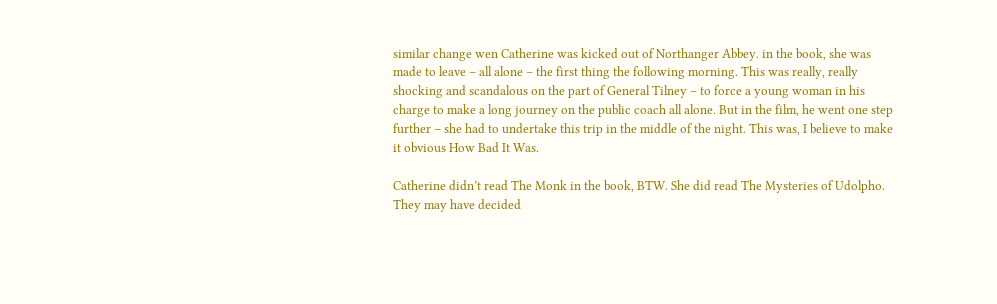similar change wen Catherine was kicked out of Northanger Abbey. in the book, she was made to leave – all alone – the first thing the following morning. This was really, really shocking and scandalous on the part of General Tilney – to force a young woman in his charge to make a long journey on the public coach all alone. But in the film, he went one step further – she had to undertake this trip in the middle of the night. This was, I believe to make it obvious How Bad It Was.

Catherine didn’t read The Monk in the book, BTW. She did read The Mysteries of Udolpho. They may have decided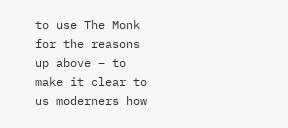to use The Monk for the reasons up above – to make it clear to us moderners how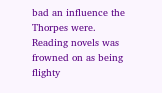bad an influence the Thorpes were. Reading novels was frowned on as being flighty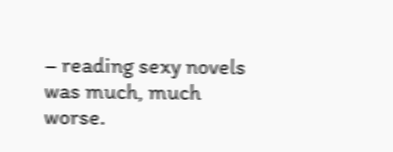– reading sexy novels was much, much worse.